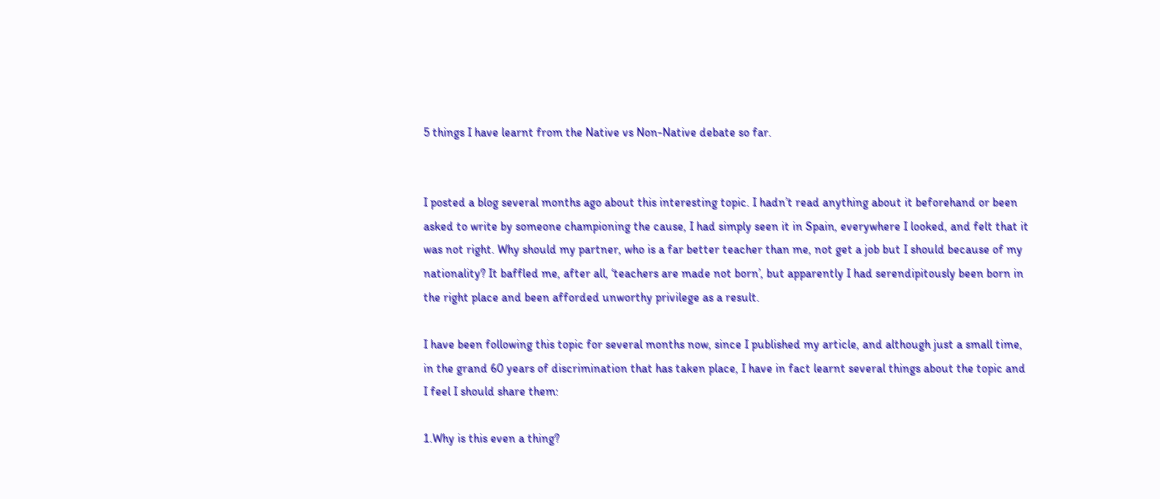5 things I have learnt from the Native vs Non-Native debate so far.


I posted a blog several months ago about this interesting topic. I hadn’t read anything about it beforehand or been asked to write by someone championing the cause, I had simply seen it in Spain, everywhere I looked, and felt that it was not right. Why should my partner, who is a far better teacher than me, not get a job but I should because of my nationality? It baffled me, after all, ‘teachers are made not born’, but apparently I had serendipitously been born in the right place and been afforded unworthy privilege as a result.

I have been following this topic for several months now, since I published my article, and although just a small time, in the grand 60 years of discrimination that has taken place, I have in fact learnt several things about the topic and I feel I should share them:

1.Why is this even a thing?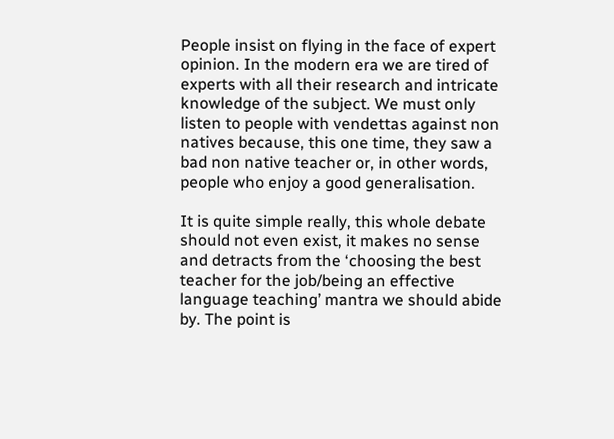People insist on flying in the face of expert opinion. In the modern era we are tired of experts with all their research and intricate knowledge of the subject. We must only listen to people with vendettas against non natives because, this one time, they saw a bad non native teacher or, in other words, people who enjoy a good generalisation.

It is quite simple really, this whole debate should not even exist, it makes no sense and detracts from the ‘choosing the best teacher for the job/being an effective language teaching’ mantra we should abide by. The point is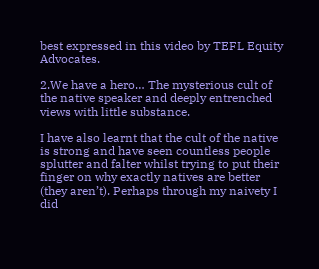best expressed in this video by TEFL Equity Advocates.

2.We have a hero… The mysterious cult of the native speaker and deeply entrenched views with little substance.

I have also learnt that the cult of the native is strong and have seen countless people splutter and falter whilst trying to put their finger on why exactly natives are better (they aren’t). Perhaps through my naivety I did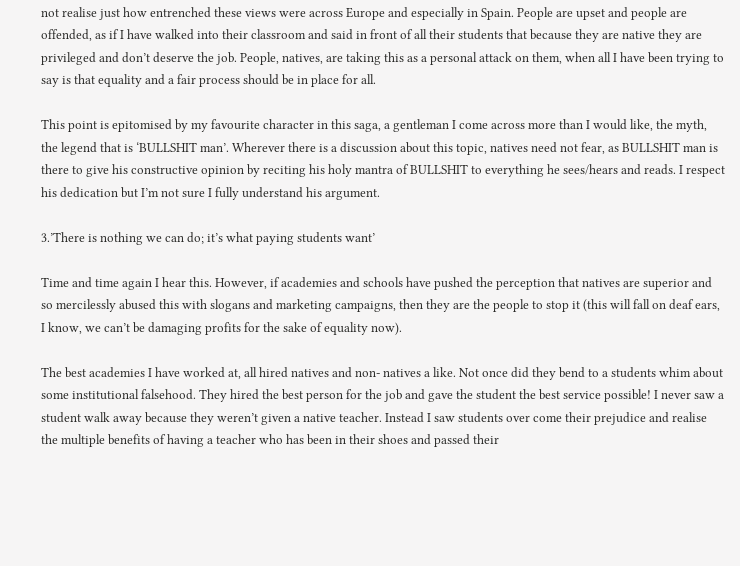not realise just how entrenched these views were across Europe and especially in Spain. People are upset and people are offended, as if I have walked into their classroom and said in front of all their students that because they are native they are privileged and don’t deserve the job. People, natives, are taking this as a personal attack on them, when all I have been trying to say is that equality and a fair process should be in place for all.

This point is epitomised by my favourite character in this saga, a gentleman I come across more than I would like, the myth, the legend that is ‘BULLSHIT man’. Wherever there is a discussion about this topic, natives need not fear, as BULLSHIT man is there to give his constructive opinion by reciting his holy mantra of BULLSHIT to everything he sees/hears and reads. I respect his dedication but I’m not sure I fully understand his argument.

3.’There is nothing we can do; it’s what paying students want’

Time and time again I hear this. However, if academies and schools have pushed the perception that natives are superior and so mercilessly abused this with slogans and marketing campaigns, then they are the people to stop it (this will fall on deaf ears, I know, we can’t be damaging profits for the sake of equality now).

The best academies I have worked at, all hired natives and non- natives a like. Not once did they bend to a students whim about some institutional falsehood. They hired the best person for the job and gave the student the best service possible! I never saw a student walk away because they weren’t given a native teacher. Instead I saw students over come their prejudice and realise the multiple benefits of having a teacher who has been in their shoes and passed their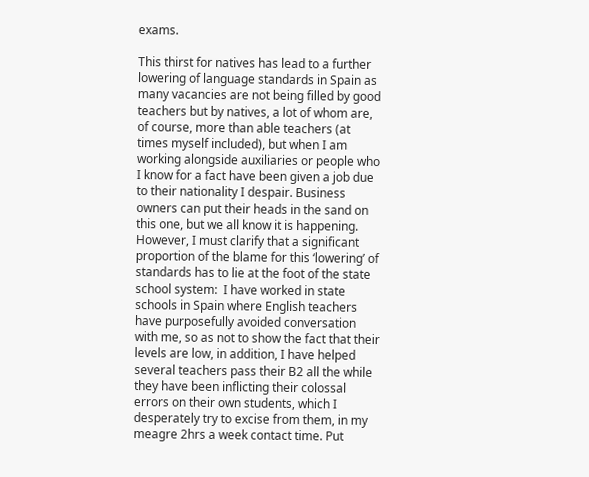exams.

This thirst for natives has lead to a further lowering of language standards in Spain as many vacancies are not being filled by good teachers but by natives, a lot of whom are, of course, more than able teachers (at times myself included), but when I am working alongside auxiliaries or people who I know for a fact have been given a job due to their nationality I despair. Business owners can put their heads in the sand on this one, but we all know it is happening.  However, I must clarify that a significant proportion of the blame for this ‘lowering’ of standards has to lie at the foot of the state school system:  I have worked in state schools in Spain where English teachers have purposefully avoided conversation with me, so as not to show the fact that their levels are low, in addition, I have helped several teachers pass their B2 all the while they have been inflicting their colossal errors on their own students, which I desperately try to excise from them, in my meagre 2hrs a week contact time. Put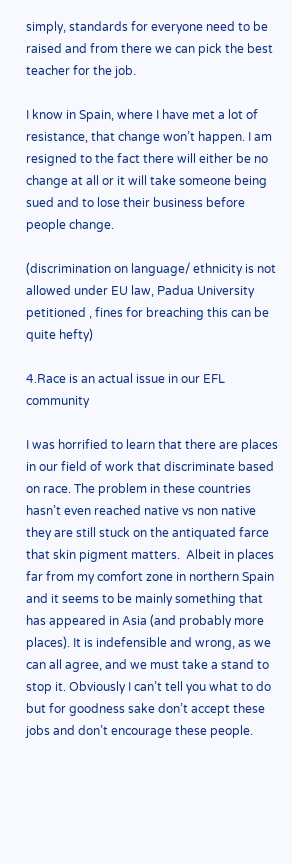simply, standards for everyone need to be raised and from there we can pick the best teacher for the job.

I know in Spain, where I have met a lot of resistance, that change won’t happen. I am resigned to the fact there will either be no change at all or it will take someone being sued and to lose their business before people change.

(discrimination on language/ ethnicity is not allowed under EU law, Padua University petitioned , fines for breaching this can be quite hefty)

4.Race is an actual issue in our EFL community

I was horrified to learn that there are places in our field of work that discriminate based on race. The problem in these countries hasn’t even reached native vs non native they are still stuck on the antiquated farce that skin pigment matters.  Albeit in places far from my comfort zone in northern Spain and it seems to be mainly something that has appeared in Asia (and probably more places). It is indefensible and wrong, as we can all agree, and we must take a stand to stop it. Obviously I can’t tell you what to do but for goodness sake don’t accept these jobs and don’t encourage these people.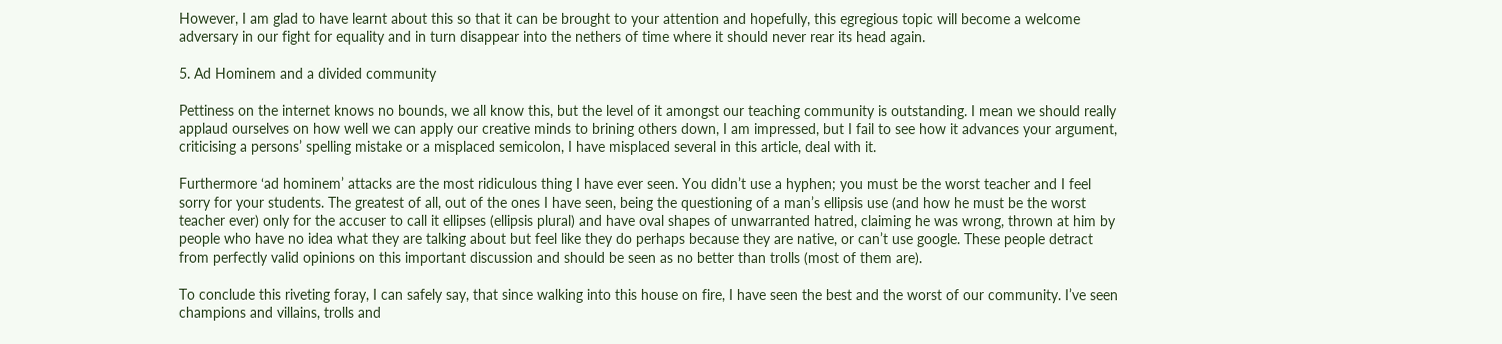However, I am glad to have learnt about this so that it can be brought to your attention and hopefully, this egregious topic will become a welcome adversary in our fight for equality and in turn disappear into the nethers of time where it should never rear its head again.

5. Ad Hominem and a divided community

Pettiness on the internet knows no bounds, we all know this, but the level of it amongst our teaching community is outstanding. I mean we should really applaud ourselves on how well we can apply our creative minds to brining others down, I am impressed, but I fail to see how it advances your argument, criticising a persons’ spelling mistake or a misplaced semicolon, I have misplaced several in this article, deal with it.

Furthermore ‘ad hominem’ attacks are the most ridiculous thing I have ever seen. You didn’t use a hyphen; you must be the worst teacher and I feel sorry for your students. The greatest of all, out of the ones I have seen, being the questioning of a man’s ellipsis use (and how he must be the worst teacher ever) only for the accuser to call it ellipses (ellipsis plural) and have oval shapes of unwarranted hatred, claiming he was wrong, thrown at him by people who have no idea what they are talking about but feel like they do perhaps because they are native, or can’t use google. These people detract from perfectly valid opinions on this important discussion and should be seen as no better than trolls (most of them are).

To conclude this riveting foray, I can safely say, that since walking into this house on fire, I have seen the best and the worst of our community. I’ve seen champions and villains, trolls and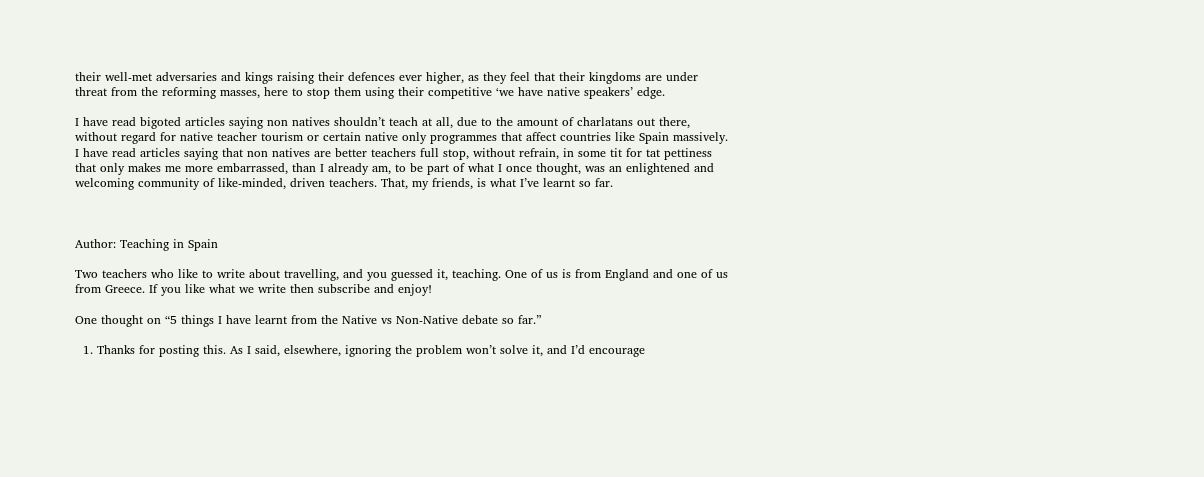their well-met adversaries and kings raising their defences ever higher, as they feel that their kingdoms are under threat from the reforming masses, here to stop them using their competitive ‘we have native speakers’ edge.

I have read bigoted articles saying non natives shouldn’t teach at all, due to the amount of charlatans out there, without regard for native teacher tourism or certain native only programmes that affect countries like Spain massively. I have read articles saying that non natives are better teachers full stop, without refrain, in some tit for tat pettiness that only makes me more embarrassed, than I already am, to be part of what I once thought, was an enlightened and welcoming community of like-minded, driven teachers. That, my friends, is what I’ve learnt so far.



Author: Teaching in Spain

Two teachers who like to write about travelling, and you guessed it, teaching. One of us is from England and one of us from Greece. If you like what we write then subscribe and enjoy!

One thought on “5 things I have learnt from the Native vs Non-Native debate so far.”

  1. Thanks for posting this. As I said, elsewhere, ignoring the problem won’t solve it, and I’d encourage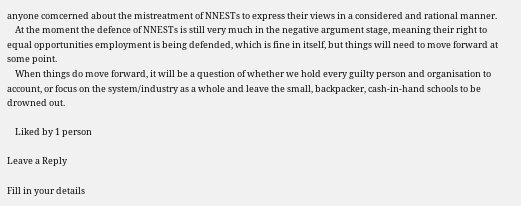anyone comcerned about the mistreatment of NNESTs to express their views in a considered and rational manner.
    At the moment the defence of NNESTs is still very much in the negative argument stage, meaning their right to equal opportunities employment is being defended, which is fine in itself, but things will need to move forward at some point.
    When things do move forward, it will be a question of whether we hold every guilty person and organisation to account, or focus on the system/industry as a whole and leave the small, backpacker, cash-in-hand schools to be drowned out.

    Liked by 1 person

Leave a Reply

Fill in your details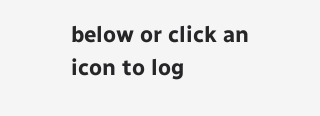below or click an icon to log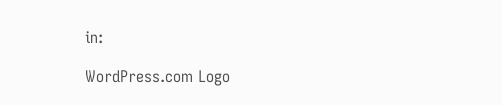in:

WordPress.com Logo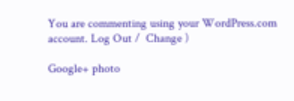You are commenting using your WordPress.com account. Log Out /  Change )

Google+ photo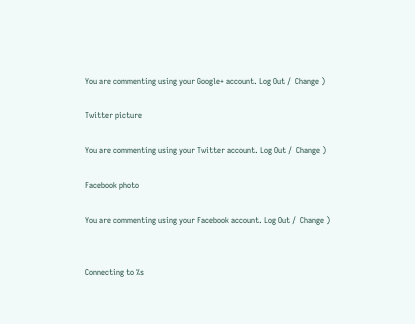You are commenting using your Google+ account. Log Out /  Change )

Twitter picture

You are commenting using your Twitter account. Log Out /  Change )

Facebook photo

You are commenting using your Facebook account. Log Out /  Change )


Connecting to %s